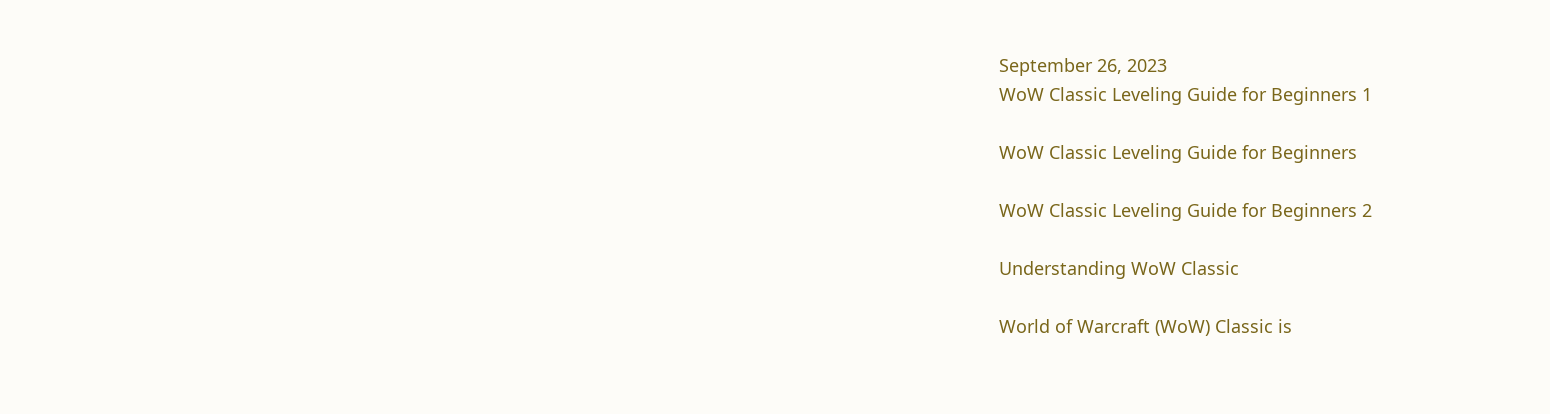September 26, 2023
WoW Classic Leveling Guide for Beginners 1

WoW Classic Leveling Guide for Beginners

WoW Classic Leveling Guide for Beginners 2

Understanding WoW Classic

World of Warcraft (WoW) Classic is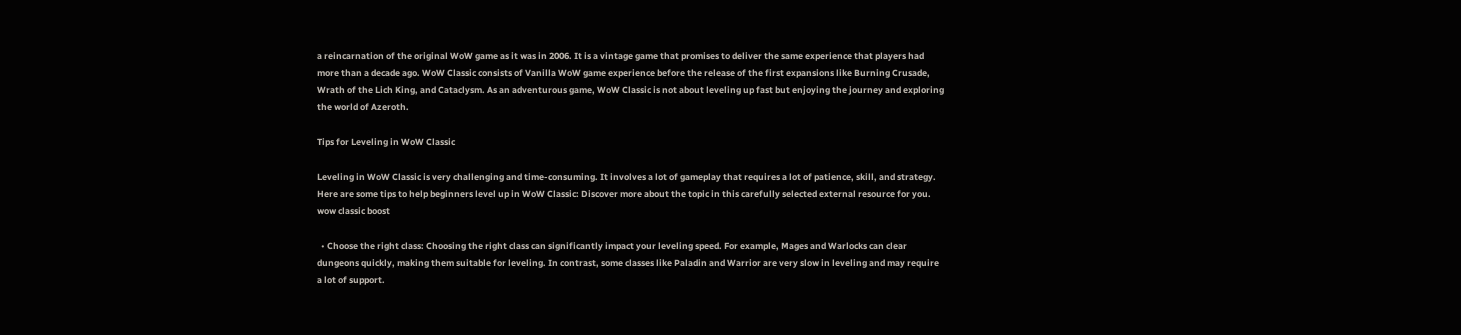a reincarnation of the original WoW game as it was in 2006. It is a vintage game that promises to deliver the same experience that players had more than a decade ago. WoW Classic consists of Vanilla WoW game experience before the release of the first expansions like Burning Crusade, Wrath of the Lich King, and Cataclysm. As an adventurous game, WoW Classic is not about leveling up fast but enjoying the journey and exploring the world of Azeroth.

Tips for Leveling in WoW Classic

Leveling in WoW Classic is very challenging and time-consuming. It involves a lot of gameplay that requires a lot of patience, skill, and strategy. Here are some tips to help beginners level up in WoW Classic: Discover more about the topic in this carefully selected external resource for you. wow classic boost

  • Choose the right class: Choosing the right class can significantly impact your leveling speed. For example, Mages and Warlocks can clear dungeons quickly, making them suitable for leveling. In contrast, some classes like Paladin and Warrior are very slow in leveling and may require a lot of support.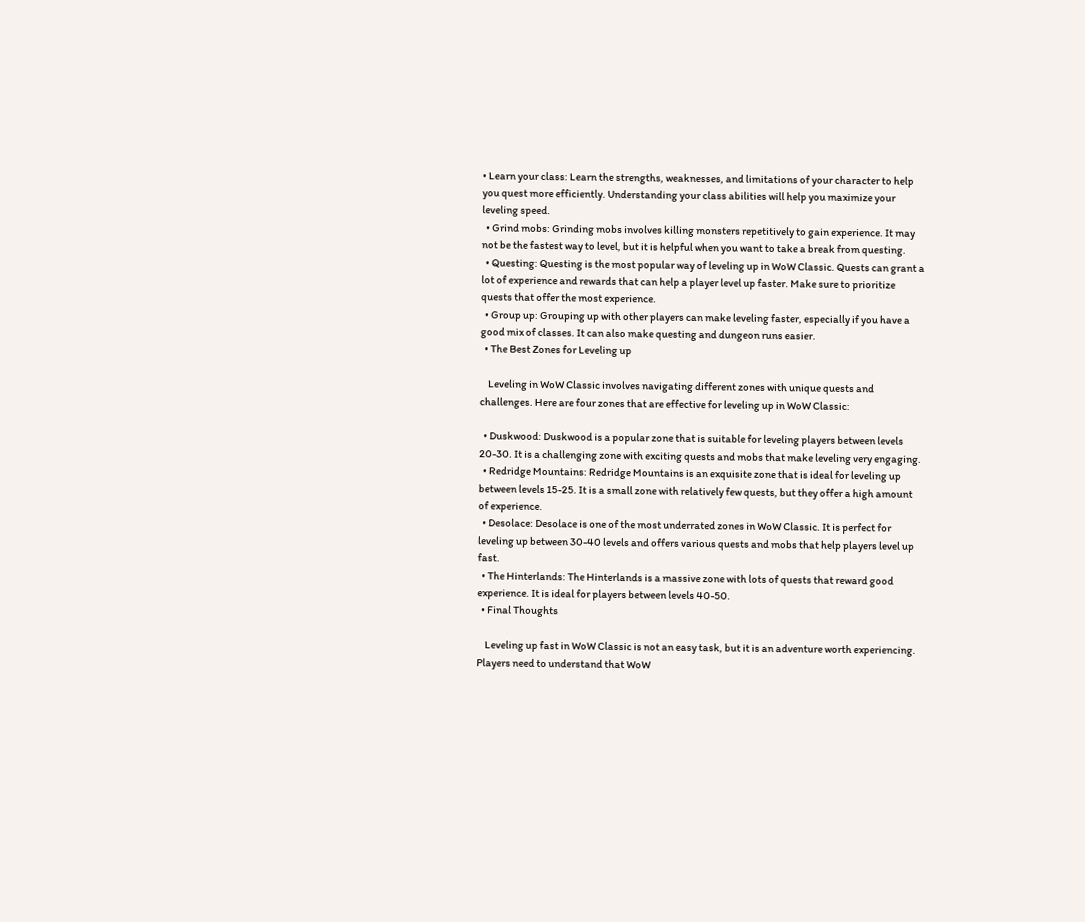• Learn your class: Learn the strengths, weaknesses, and limitations of your character to help you quest more efficiently. Understanding your class abilities will help you maximize your leveling speed.
  • Grind mobs: Grinding mobs involves killing monsters repetitively to gain experience. It may not be the fastest way to level, but it is helpful when you want to take a break from questing.
  • Questing: Questing is the most popular way of leveling up in WoW Classic. Quests can grant a lot of experience and rewards that can help a player level up faster. Make sure to prioritize quests that offer the most experience.
  • Group up: Grouping up with other players can make leveling faster, especially if you have a good mix of classes. It can also make questing and dungeon runs easier.
  • The Best Zones for Leveling up

    Leveling in WoW Classic involves navigating different zones with unique quests and challenges. Here are four zones that are effective for leveling up in WoW Classic:

  • Duskwood: Duskwood is a popular zone that is suitable for leveling players between levels 20-30. It is a challenging zone with exciting quests and mobs that make leveling very engaging.
  • Redridge Mountains: Redridge Mountains is an exquisite zone that is ideal for leveling up between levels 15-25. It is a small zone with relatively few quests, but they offer a high amount of experience.
  • Desolace: Desolace is one of the most underrated zones in WoW Classic. It is perfect for leveling up between 30-40 levels and offers various quests and mobs that help players level up fast.
  • The Hinterlands: The Hinterlands is a massive zone with lots of quests that reward good experience. It is ideal for players between levels 40-50.
  • Final Thoughts

    Leveling up fast in WoW Classic is not an easy task, but it is an adventure worth experiencing. Players need to understand that WoW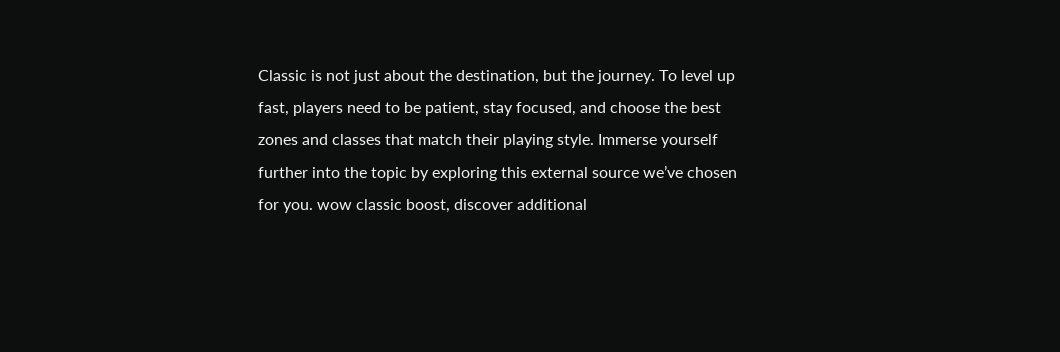Classic is not just about the destination, but the journey. To level up fast, players need to be patient, stay focused, and choose the best zones and classes that match their playing style. Immerse yourself further into the topic by exploring this external source we’ve chosen for you. wow classic boost, discover additional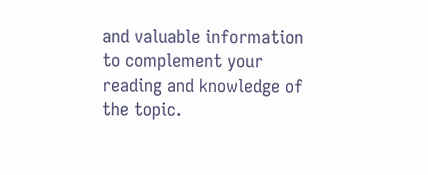and valuable information to complement your reading and knowledge of the topic.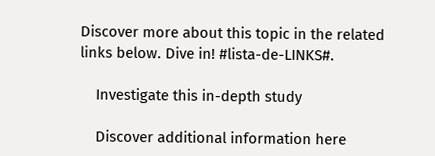Discover more about this topic in the related links below. Dive in! #lista-de-LINKS#.

    Investigate this in-depth study

    Discover additional information here